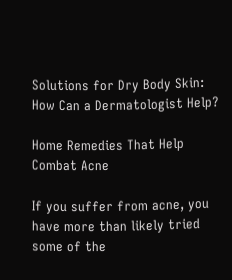Solutions for Dry Body Skin: How Can a Dermatologist Help?

Home Remedies That Help Combat Acne

If you suffer from acne, you have more than likely tried some of the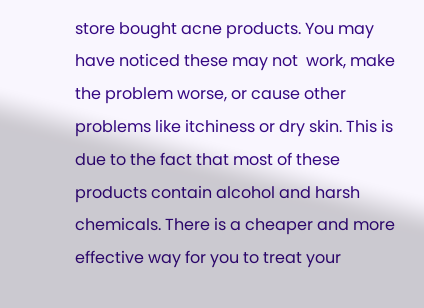store bought acne products. You may have noticed these may not  work, make the problem worse, or cause other problems like itchiness or dry skin. This is due to the fact that most of these products contain alcohol and harsh chemicals. There is a cheaper and more effective way for you to treat your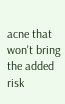acne that won't bring the added risk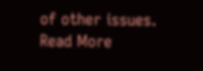of other issues. Read More